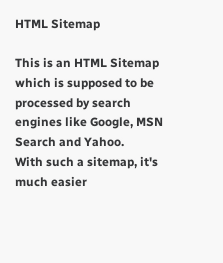HTML Sitemap

This is an HTML Sitemap which is supposed to be processed by search engines like Google, MSN Search and Yahoo.
With such a sitemap, it's much easier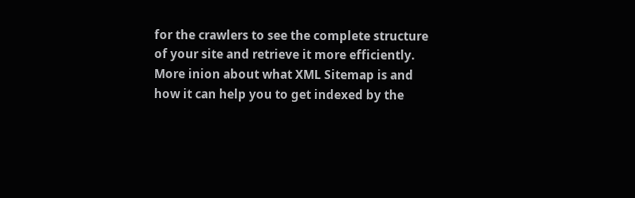for the crawlers to see the complete structure of your site and retrieve it more efficiently.
More inion about what XML Sitemap is and how it can help you to get indexed by the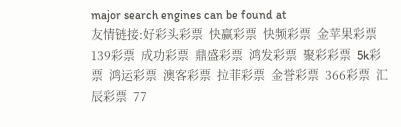major search engines can be found at
友情链接:好彩头彩票  快赢彩票  快频彩票  金苹果彩票  139彩票  成功彩票  鼎盛彩票  鸿发彩票  聚彩彩票  5k彩票  鸿运彩票  澳客彩票  拉菲彩票  金誉彩票  366彩票  汇辰彩票  77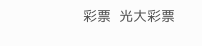彩票  光大彩票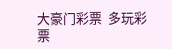大豪门彩票  多玩彩票